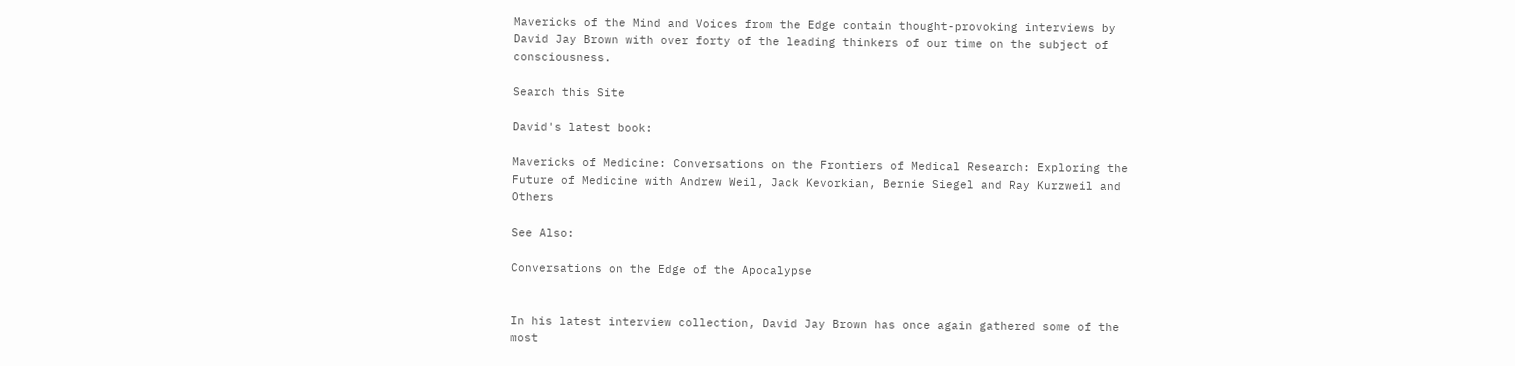Mavericks of the Mind and Voices from the Edge contain thought-provoking interviews by David Jay Brown with over forty of the leading thinkers of our time on the subject of consciousness.

Search this Site

David's latest book:

Mavericks of Medicine: Conversations on the Frontiers of Medical Research: Exploring the Future of Medicine with Andrew Weil, Jack Kevorkian, Bernie Siegel and Ray Kurzweil and Others

See Also:

Conversations on the Edge of the Apocalypse


In his latest interview collection, David Jay Brown has once again gathered some of the most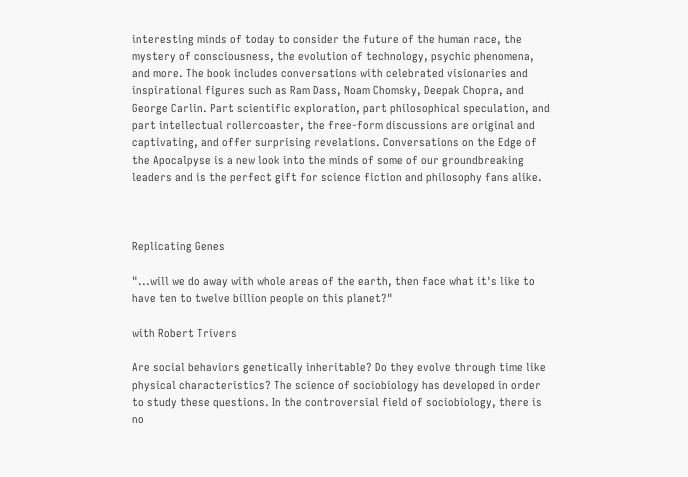interesting minds of today to consider the future of the human race, the mystery of consciousness, the evolution of technology, psychic phenomena, and more. The book includes conversations with celebrated visionaries and inspirational figures such as Ram Dass, Noam Chomsky, Deepak Chopra, and George Carlin. Part scientific exploration, part philosophical speculation, and part intellectual rollercoaster, the free-form discussions are original and captivating, and offer surprising revelations. Conversations on the Edge of the Apocalpyse is a new look into the minds of some of our groundbreaking leaders and is the perfect gift for science fiction and philosophy fans alike.



Replicating Genes

"...will we do away with whole areas of the earth, then face what it's like to have ten to twelve billion people on this planet?"

with Robert Trivers

Are social behaviors genetically inheritable? Do they evolve through time like physical characteristics? The science of sociobiology has developed in order to study these questions. In the controversial field of sociobiology, there is no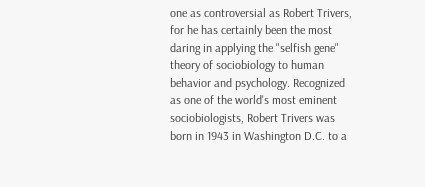one as controversial as Robert Trivers, for he has certainly been the most daring in applying the "selfish gene" theory of sociobiology to human behavior and psychology. Recognized as one of the world's most eminent sociobiologists, Robert Trivers was born in 1943 in Washington D.C. to a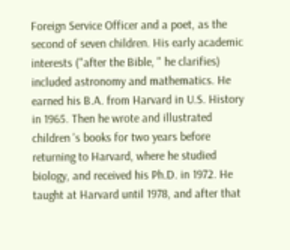Foreign Service Officer and a poet, as the second of seven children. His early academic interests ("after the Bible, " he clarifies) included astronomy and mathematics. He earned his B.A. from Harvard in U.S. History in 1965. Then he wrote and illustrated children 's books for two years before returning to Harvard, where he studied biology, and received his Ph.D. in 1972. He taught at Harvard until 1978, and after that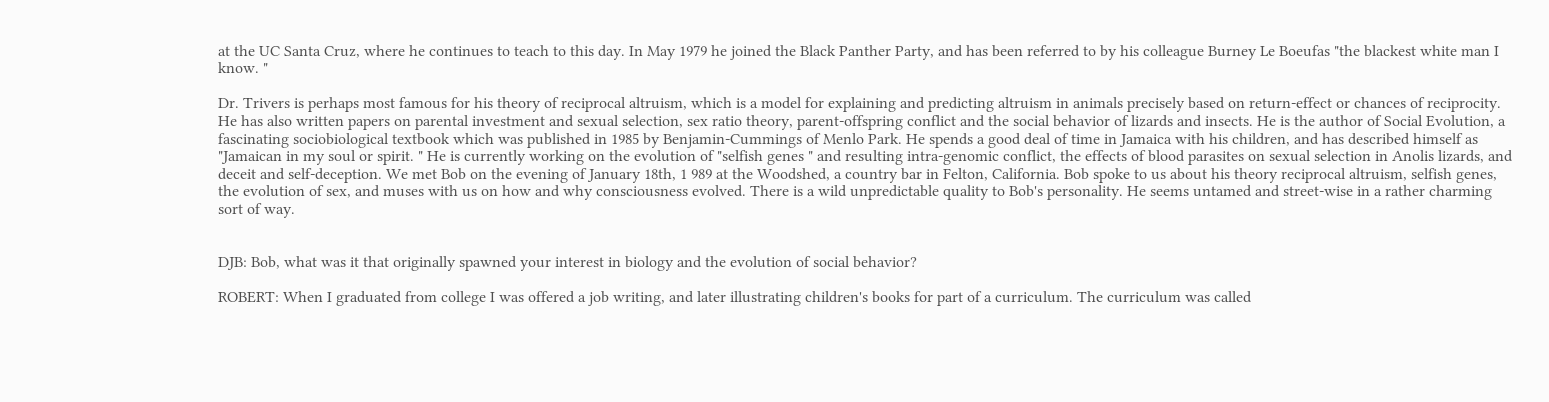at the UC Santa Cruz, where he continues to teach to this day. In May 1979 he joined the Black Panther Party, and has been referred to by his colleague Burney Le Boeufas "the blackest white man I know. "

Dr. Trivers is perhaps most famous for his theory of reciprocal altruism, which is a model for explaining and predicting altruism in animals precisely based on return-effect or chances of reciprocity. He has also written papers on parental investment and sexual selection, sex ratio theory, parent-offspring conflict and the social behavior of lizards and insects. He is the author of Social Evolution, a fascinating sociobiological textbook which was published in 1985 by Benjamin-Cummings of Menlo Park. He spends a good deal of time in Jamaica with his children, and has described himself as "Jamaican in my soul or spirit. " He is currently working on the evolution of "selfish genes " and resulting intra-genomic conflict, the effects of blood parasites on sexual selection in Anolis lizards, and deceit and self-deception. We met Bob on the evening of January 18th, 1 989 at the Woodshed, a country bar in Felton, California. Bob spoke to us about his theory reciprocal altruism, selfish genes, the evolution of sex, and muses with us on how and why consciousness evolved. There is a wild unpredictable quality to Bob's personality. He seems untamed and street-wise in a rather charming sort of way.


DJB: Bob, what was it that originally spawned your interest in biology and the evolution of social behavior?

ROBERT: When I graduated from college I was offered a job writing, and later illustrating children's books for part of a curriculum. The curriculum was called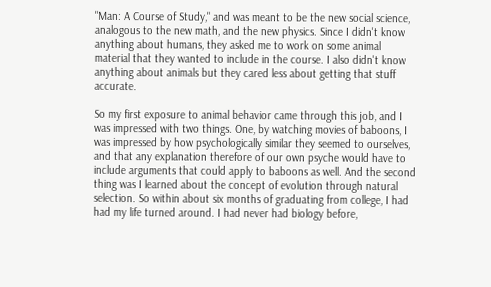"Man: A Course of Study," and was meant to be the new social science, analogous to the new math, and the new physics. Since I didn't know anything about humans, they asked me to work on some animal material that they wanted to include in the course. I also didn't know anything about animals but they cared less about getting that stuff accurate.

So my first exposure to animal behavior came through this job, and I was impressed with two things. One, by watching movies of baboons, I was impressed by how psychologically similar they seemed to ourselves, and that any explanation therefore of our own psyche would have to include arguments that could apply to baboons as well. And the second thing was I learned about the concept of evolution through natural selection. So within about six months of graduating from college, I had had my life turned around. I had never had biology before,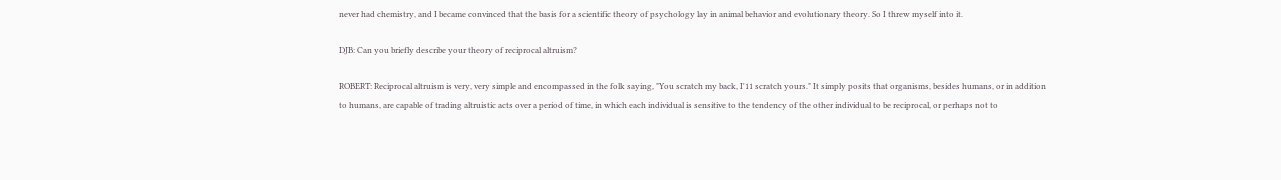never had chemistry, and I became convinced that the basis for a scientific theory of psychology lay in animal behavior and evolutionary theory. So I threw myself into it.

DJB: Can you briefly describe your theory of reciprocal altruism?

ROBERT: Reciprocal altruism is very, very simple and encompassed in the folk saying, "You scratch my back, I'11 scratch yours." It simply posits that organisms, besides humans, or in addition to humans, are capable of trading altruistic acts over a period of time, in which each individual is sensitive to the tendency of the other individual to be reciprocal, or perhaps not to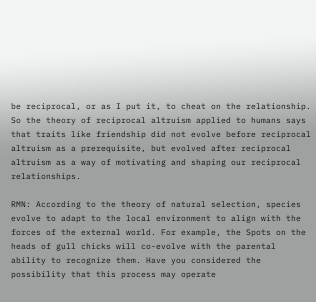be reciprocal, or as I put it, to cheat on the relationship. So the theory of reciprocal altruism applied to humans says that traits like friendship did not evolve before reciprocal altruism as a prerequisite, but evolved after reciprocal altruism as a way of motivating and shaping our reciprocal relationships.

RMN: According to the theory of natural selection, species evolve to adapt to the local environment to align with the forces of the external world. For example, the Spots on the heads of gull chicks will co-evolve with the parental ability to recognize them. Have you considered the possibility that this process may operate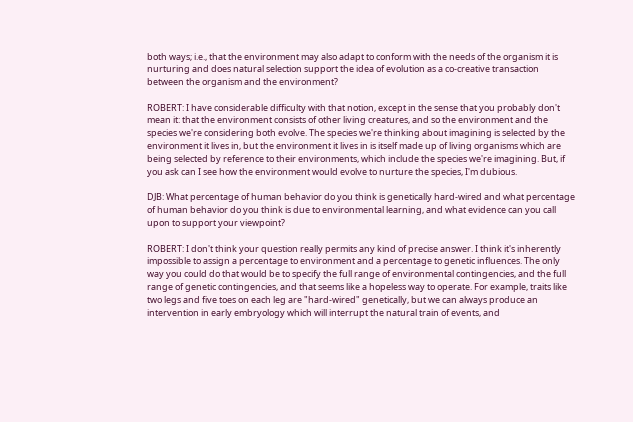both ways; i.e., that the environment may also adapt to conform with the needs of the organism it is nurturing and does natural selection support the idea of evolution as a co-creative transaction between the organism and the environment?

ROBERT: I have considerable difficulty with that notion, except in the sense that you probably don't mean it: that the environment consists of other living creatures, and so the environment and the species we're considering both evolve. The species we're thinking about imagining is selected by the environment it lives in, but the environment it lives in is itself made up of living organisms which are being selected by reference to their environments, which include the species we're imagining. But, if you ask can I see how the environment would evolve to nurture the species, I'm dubious.

DJB: What percentage of human behavior do you think is genetically hard-wired and what percentage of human behavior do you think is due to environmental learning, and what evidence can you call upon to support your viewpoint?

ROBERT: I don't think your question really permits any kind of precise answer. I think it's inherently impossible to assign a percentage to environment and a percentage to genetic influences. The only way you could do that would be to specify the full range of environmental contingencies, and the full range of genetic contingencies, and that seems like a hopeless way to operate. For example, traits like two legs and five toes on each leg are "hard-wired" genetically, but we can always produce an intervention in early embryology which will interrupt the natural train of events, and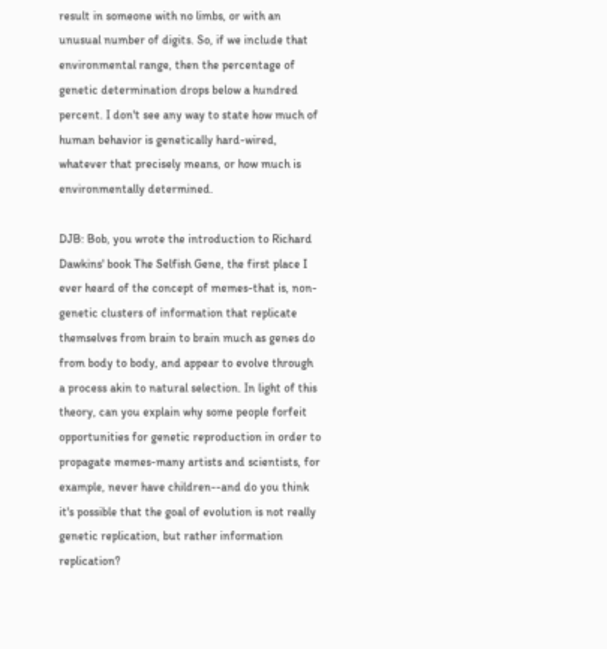result in someone with no limbs, or with an unusual number of digits. So, if we include that environmental range, then the percentage of genetic determination drops below a hundred percent. I don't see any way to state how much of human behavior is genetically hard-wired, whatever that precisely means, or how much is environmentally determined.

DJB: Bob, you wrote the introduction to Richard Dawkins' book The Selfish Gene, the first place I ever heard of the concept of memes-that is, non-genetic clusters of information that replicate themselves from brain to brain much as genes do from body to body, and appear to evolve through a process akin to natural selection. In light of this theory, can you explain why some people forfeit opportunities for genetic reproduction in order to propagate memes-many artists and scientists, for example, never have children--and do you think it's possible that the goal of evolution is not really genetic replication, but rather information replication?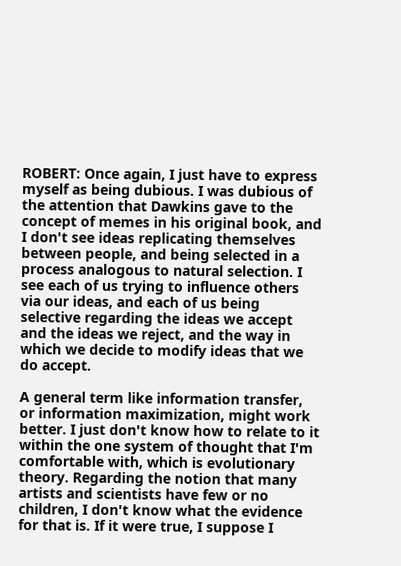ROBERT: Once again, I just have to express myself as being dubious. I was dubious of the attention that Dawkins gave to the concept of memes in his original book, and I don't see ideas replicating themselves between people, and being selected in a process analogous to natural selection. I see each of us trying to influence others via our ideas, and each of us being selective regarding the ideas we accept and the ideas we reject, and the way in which we decide to modify ideas that we do accept.

A general term like information transfer, or information maximization, might work better. I just don't know how to relate to it within the one system of thought that I'm comfortable with, which is evolutionary theory. Regarding the notion that many artists and scientists have few or no children, I don't know what the evidence for that is. If it were true, I suppose I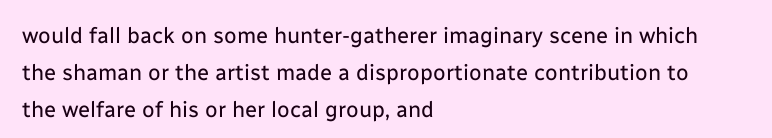would fall back on some hunter-gatherer imaginary scene in which the shaman or the artist made a disproportionate contribution to the welfare of his or her local group, and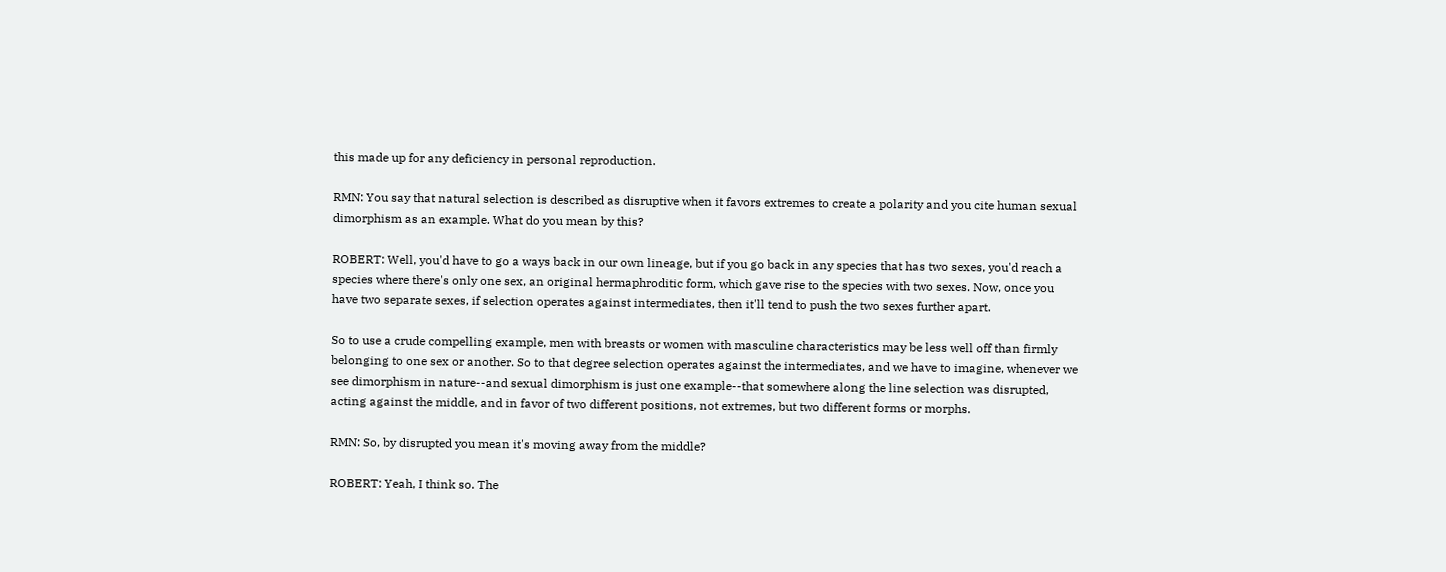this made up for any deficiency in personal reproduction.

RMN: You say that natural selection is described as disruptive when it favors extremes to create a polarity and you cite human sexual dimorphism as an example. What do you mean by this?

ROBERT: Well, you'd have to go a ways back in our own lineage, but if you go back in any species that has two sexes, you'd reach a species where there's only one sex, an original hermaphroditic form, which gave rise to the species with two sexes. Now, once you have two separate sexes, if selection operates against intermediates, then it'll tend to push the two sexes further apart.

So to use a crude compelling example, men with breasts or women with masculine characteristics may be less well off than firmly belonging to one sex or another. So to that degree selection operates against the intermediates, and we have to imagine, whenever we see dimorphism in nature--and sexual dimorphism is just one example--that somewhere along the line selection was disrupted, acting against the middle, and in favor of two different positions, not extremes, but two different forms or morphs.

RMN: So, by disrupted you mean it's moving away from the middle?

ROBERT: Yeah, I think so. The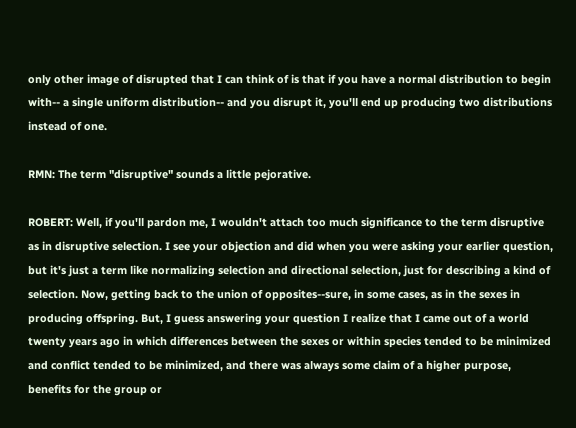only other image of disrupted that I can think of is that if you have a normal distribution to begin with-- a single uniform distribution-- and you disrupt it, you'll end up producing two distributions instead of one.

RMN: The term "disruptive" sounds a little pejorative.

ROBERT: Well, if you'll pardon me, I wouldn't attach too much significance to the term disruptive as in disruptive selection. I see your objection and did when you were asking your earlier question, but it's just a term like normalizing selection and directional selection, just for describing a kind of selection. Now, getting back to the union of opposites--sure, in some cases, as in the sexes in producing offspring. But, I guess answering your question I realize that I came out of a world twenty years ago in which differences between the sexes or within species tended to be minimized and conflict tended to be minimized, and there was always some claim of a higher purpose, benefits for the group or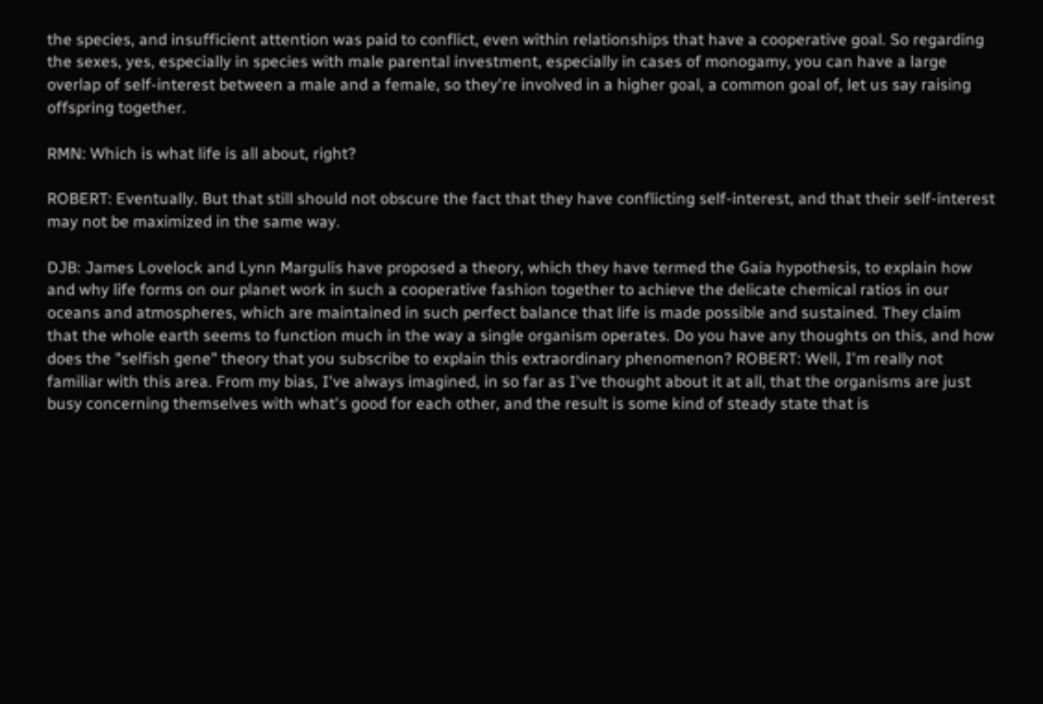the species, and insufficient attention was paid to conflict, even within relationships that have a cooperative goal. So regarding the sexes, yes, especially in species with male parental investment, especially in cases of monogamy, you can have a large overlap of self-interest between a male and a female, so they're involved in a higher goal, a common goal of, let us say raising offspring together.

RMN: Which is what life is all about, right?

ROBERT: Eventually. But that still should not obscure the fact that they have conflicting self-interest, and that their self-interest may not be maximized in the same way.

DJB: James Lovelock and Lynn Margulis have proposed a theory, which they have termed the Gaia hypothesis, to explain how and why life forms on our planet work in such a cooperative fashion together to achieve the delicate chemical ratios in our oceans and atmospheres, which are maintained in such perfect balance that life is made possible and sustained. They claim that the whole earth seems to function much in the way a single organism operates. Do you have any thoughts on this, and how does the "selfish gene" theory that you subscribe to explain this extraordinary phenomenon? ROBERT: Well, I'm really not familiar with this area. From my bias, I've always imagined, in so far as I've thought about it at all, that the organisms are just busy concerning themselves with what's good for each other, and the result is some kind of steady state that is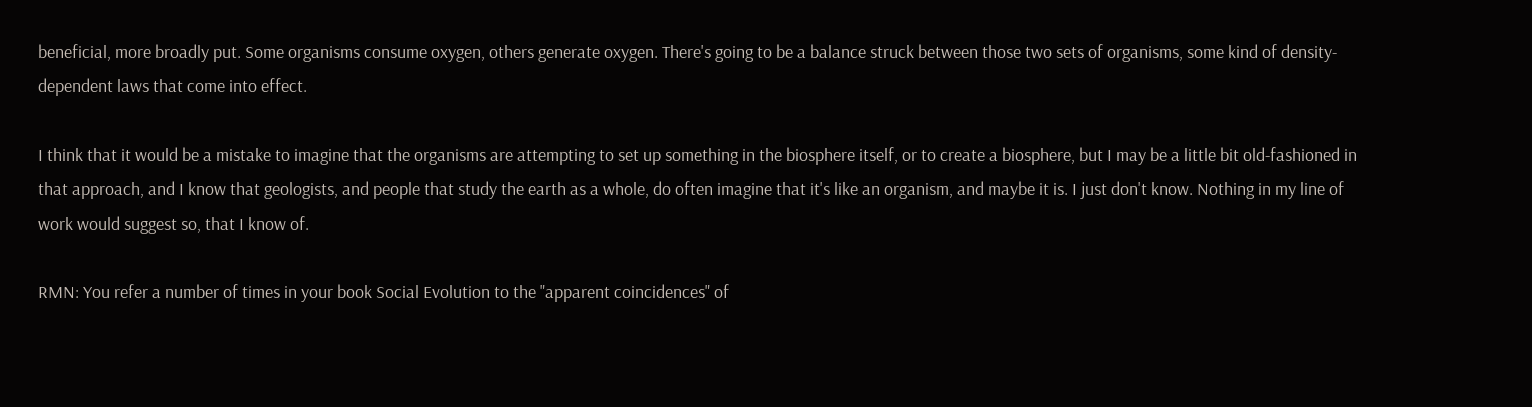beneficial, more broadly put. Some organisms consume oxygen, others generate oxygen. There's going to be a balance struck between those two sets of organisms, some kind of density-dependent laws that come into effect.

I think that it would be a mistake to imagine that the organisms are attempting to set up something in the biosphere itself, or to create a biosphere, but I may be a little bit old-fashioned in that approach, and I know that geologists, and people that study the earth as a whole, do often imagine that it's like an organism, and maybe it is. I just don't know. Nothing in my line of work would suggest so, that I know of.

RMN: You refer a number of times in your book Social Evolution to the "apparent coincidences" of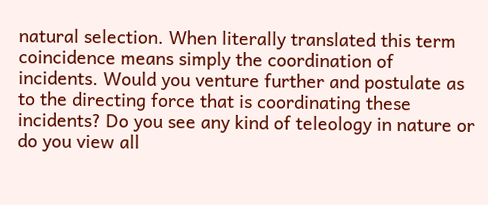natural selection. When literally translated this term coincidence means simply the coordination of incidents. Would you venture further and postulate as to the directing force that is coordinating these incidents? Do you see any kind of teleology in nature or do you view all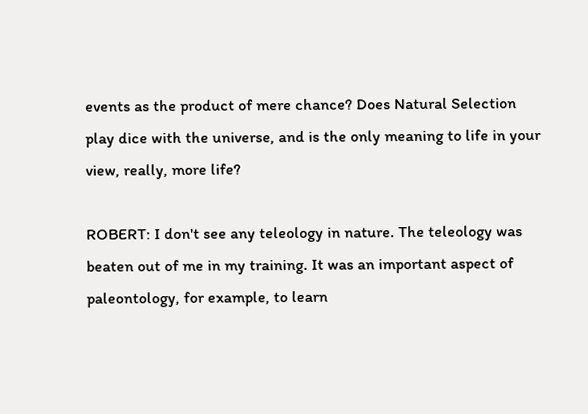events as the product of mere chance? Does Natural Selection play dice with the universe, and is the only meaning to life in your view, really, more life?

ROBERT: I don't see any teleology in nature. The teleology was beaten out of me in my training. It was an important aspect of paleontology, for example, to learn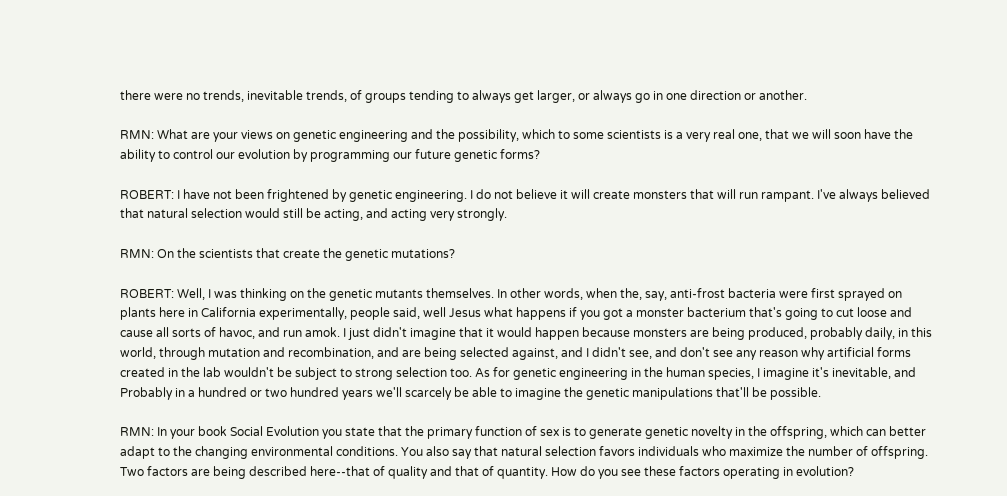there were no trends, inevitable trends, of groups tending to always get larger, or always go in one direction or another.

RMN: What are your views on genetic engineering and the possibility, which to some scientists is a very real one, that we will soon have the ability to control our evolution by programming our future genetic forms?

ROBERT: I have not been frightened by genetic engineering. I do not believe it will create monsters that will run rampant. I've always believed that natural selection would still be acting, and acting very strongly.

RMN: On the scientists that create the genetic mutations?

ROBERT: Well, I was thinking on the genetic mutants themselves. In other words, when the, say, anti-frost bacteria were first sprayed on plants here in California experimentally, people said, well Jesus what happens if you got a monster bacterium that's going to cut loose and cause all sorts of havoc, and run amok. I just didn't imagine that it would happen because monsters are being produced, probably daily, in this world, through mutation and recombination, and are being selected against, and I didn't see, and don't see any reason why artificial forms created in the lab wouldn't be subject to strong selection too. As for genetic engineering in the human species, I imagine it's inevitable, and Probably in a hundred or two hundred years we'll scarcely be able to imagine the genetic manipulations that'll be possible.

RMN: In your book Social Evolution you state that the primary function of sex is to generate genetic novelty in the offspring, which can better adapt to the changing environmental conditions. You also say that natural selection favors individuals who maximize the number of offspring. Two factors are being described here--that of quality and that of quantity. How do you see these factors operating in evolution?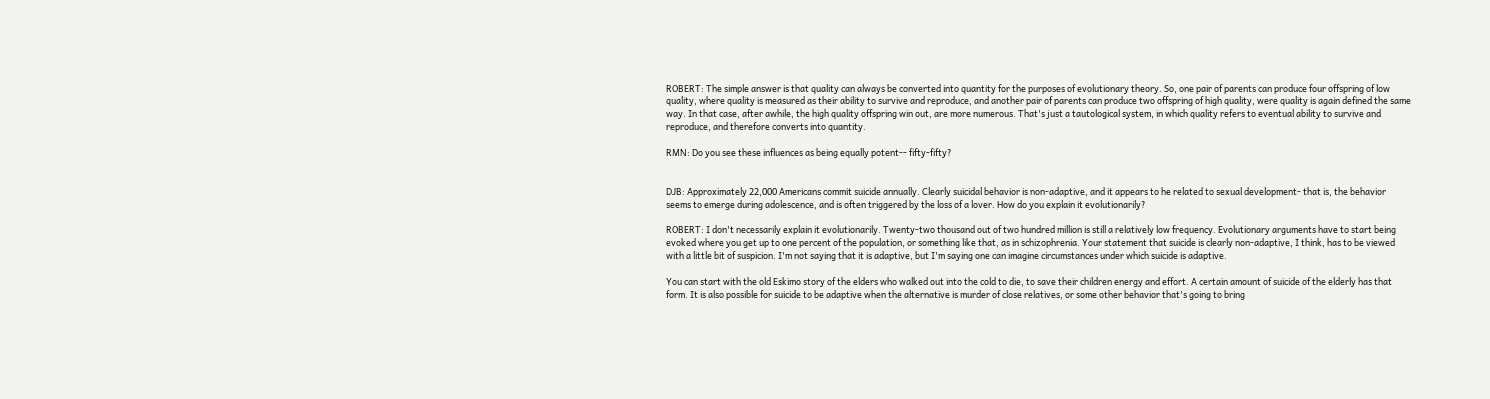ROBERT: The simple answer is that quality can always be converted into quantity for the purposes of evolutionary theory. So, one pair of parents can produce four offspring of low quality, where quality is measured as their ability to survive and reproduce, and another pair of parents can produce two offspring of high quality, were quality is again defined the same way. In that case, after awhile, the high quality offspring win out, are more numerous. That's just a tautological system, in which quality refers to eventual ability to survive and reproduce, and therefore converts into quantity.

RMN: Do you see these influences as being equally potent-- fifty-fifty?


DJB: Approximately 22,000 Americans commit suicide annually. Clearly suicidal behavior is non-adaptive, and it appears to he related to sexual development- that is, the behavior seems to emerge during adolescence, and is often triggered by the loss of a lover. How do you explain it evolutionarily?

ROBERT: I don't necessarily explain it evolutionarily. Twenty-two thousand out of two hundred million is still a relatively low frequency. Evolutionary arguments have to start being evoked where you get up to one percent of the population, or something like that, as in schizophrenia. Your statement that suicide is clearly non-adaptive, I think, has to be viewed with a little bit of suspicion. I'm not saying that it is adaptive, but I'm saying one can imagine circumstances under which suicide is adaptive.

You can start with the old Eskimo story of the elders who walked out into the cold to die, to save their children energy and effort. A certain amount of suicide of the elderly has that form. It is also possible for suicide to be adaptive when the alternative is murder of close relatives, or some other behavior that's going to bring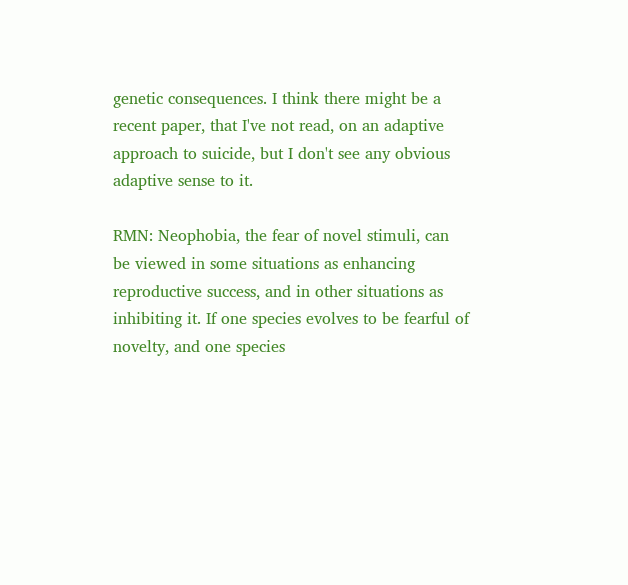genetic consequences. I think there might be a recent paper, that I've not read, on an adaptive approach to suicide, but I don't see any obvious adaptive sense to it.

RMN: Neophobia, the fear of novel stimuli, can be viewed in some situations as enhancing reproductive success, and in other situations as inhibiting it. If one species evolves to be fearful of novelty, and one species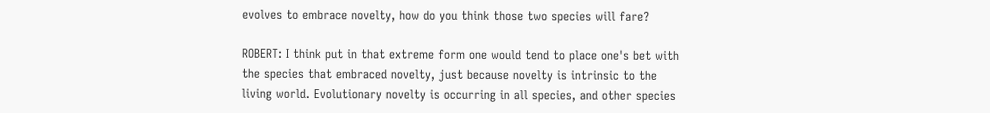evolves to embrace novelty, how do you think those two species will fare?

ROBERT: I think put in that extreme form one would tend to place one's bet with the species that embraced novelty, just because novelty is intrinsic to the living world. Evolutionary novelty is occurring in all species, and other species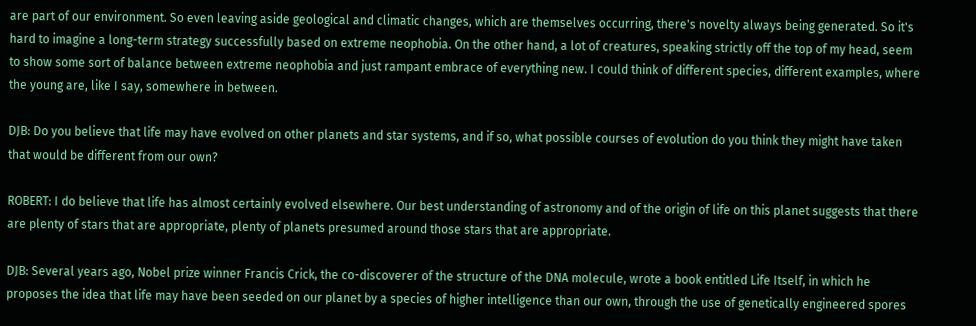are part of our environment. So even leaving aside geological and climatic changes, which are themselves occurring, there's novelty always being generated. So it's hard to imagine a long-term strategy successfully based on extreme neophobia. On the other hand, a lot of creatures, speaking strictly off the top of my head, seem to show some sort of balance between extreme neophobia and just rampant embrace of everything new. I could think of different species, different examples, where the young are, like I say, somewhere in between.

DJB: Do you believe that life may have evolved on other planets and star systems, and if so, what possible courses of evolution do you think they might have taken that would be different from our own?

ROBERT: I do believe that life has almost certainly evolved elsewhere. Our best understanding of astronomy and of the origin of life on this planet suggests that there are plenty of stars that are appropriate, plenty of planets presumed around those stars that are appropriate.

DJB: Several years ago, Nobel prize winner Francis Crick, the co-discoverer of the structure of the DNA molecule, wrote a book entitled Life Itself, in which he proposes the idea that life may have been seeded on our planet by a species of higher intelligence than our own, through the use of genetically engineered spores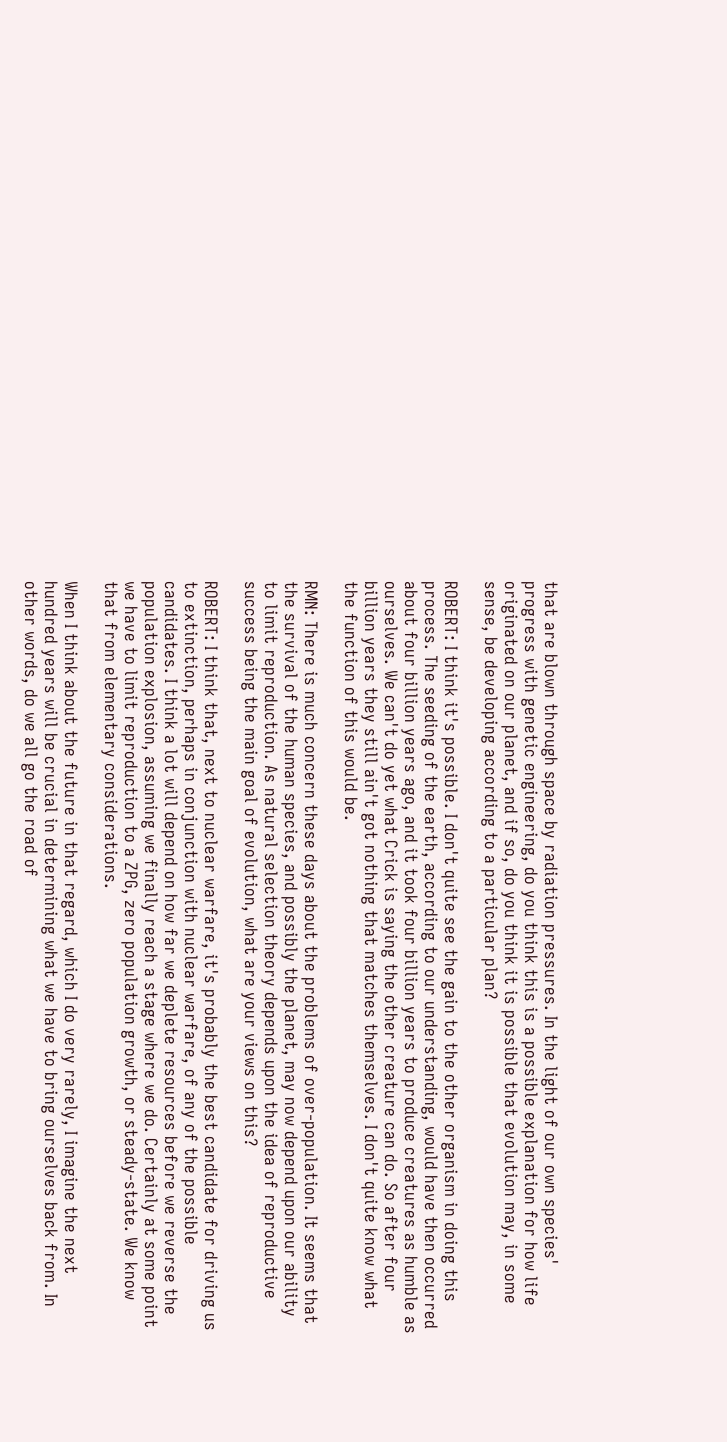that are blown through space by radiation pressures. In the light of our own species' progress with genetic engineering, do you think this is a possible explanation for how life originated on our planet, and if so, do you think it is possible that evolution may, in some sense, be developing according to a particular plan?

ROBERT: I think it's possible. I don't quite see the gain to the other organism in doing this process. The seeding of the earth, according to our understanding, would have then occurred about four billion years ago, and it took four billion years to produce creatures as humble as ourselves. We can't do yet what Crick is saying the other creature can do. So after four billion years they still ain't got nothing that matches themselves. I don't quite know what the function of this would be.

RMN: There is much concern these days about the problems of over-population. It seems that the survival of the human species, and possibly the planet, may now depend upon our ability to limit reproduction. As natural selection theory depends upon the idea of reproductive success being the main goal of evolution, what are your views on this?

ROBERT: I think that, next to nuclear warfare, it's probably the best candidate for driving us to extinction, perhaps in conjunction with nuclear warfare, of any of the possible candidates. I think a lot will depend on how far we deplete resources before we reverse the population explosion, assuming we finally reach a stage where we do. Certainly at some point we have to limit reproduction to a ZPG, zero population growth, or steady-state. We know that from elementary considerations.

When I think about the future in that regard, which I do very rarely, I imagine the next hundred years will be crucial in determining what we have to bring ourselves back from. In other words, do we all go the road of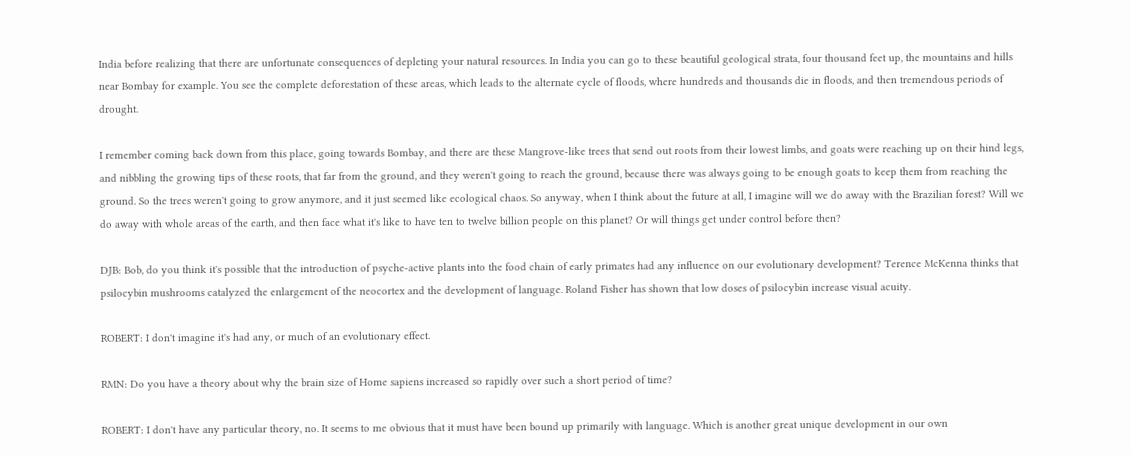India before realizing that there are unfortunate consequences of depleting your natural resources. In India you can go to these beautiful geological strata, four thousand feet up, the mountains and hills near Bombay for example. You see the complete deforestation of these areas, which leads to the alternate cycle of floods, where hundreds and thousands die in floods, and then tremendous periods of drought.

I remember coming back down from this place, going towards Bombay, and there are these Mangrove-like trees that send out roots from their lowest limbs, and goats were reaching up on their hind legs, and nibbling the growing tips of these roots, that far from the ground, and they weren't going to reach the ground, because there was always going to be enough goats to keep them from reaching the ground. So the trees weren't going to grow anymore, and it just seemed like ecological chaos. So anyway, when I think about the future at all, I imagine will we do away with the Brazilian forest? Will we do away with whole areas of the earth, and then face what it's like to have ten to twelve billion people on this planet? Or will things get under control before then?

DJB: Bob, do you think it's possible that the introduction of psyche-active plants into the food chain of early primates had any influence on our evolutionary development? Terence McKenna thinks that psilocybin mushrooms catalyzed the enlargement of the neocortex and the development of language. Roland Fisher has shown that low doses of psilocybin increase visual acuity.

ROBERT: I don't imagine it's had any, or much of an evolutionary effect.

RMN: Do you have a theory about why the brain size of Home sapiens increased so rapidly over such a short period of time?

ROBERT: I don't have any particular theory, no. It seems to me obvious that it must have been bound up primarily with language. Which is another great unique development in our own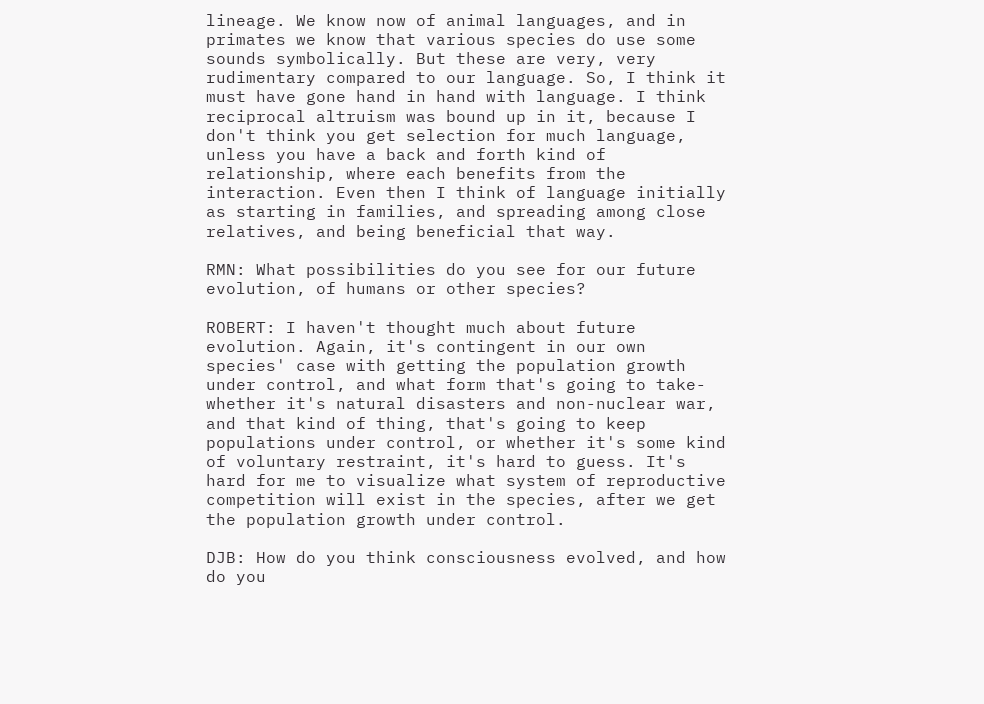lineage. We know now of animal languages, and in primates we know that various species do use some sounds symbolically. But these are very, very rudimentary compared to our language. So, I think it must have gone hand in hand with language. I think reciprocal altruism was bound up in it, because I don't think you get selection for much language, unless you have a back and forth kind of relationship, where each benefits from the interaction. Even then I think of language initially as starting in families, and spreading among close relatives, and being beneficial that way.

RMN: What possibilities do you see for our future evolution, of humans or other species?

ROBERT: I haven't thought much about future evolution. Again, it's contingent in our own species' case with getting the population growth under control, and what form that's going to take- whether it's natural disasters and non-nuclear war, and that kind of thing, that's going to keep populations under control, or whether it's some kind of voluntary restraint, it's hard to guess. It's hard for me to visualize what system of reproductive competition will exist in the species, after we get the population growth under control.

DJB: How do you think consciousness evolved, and how do you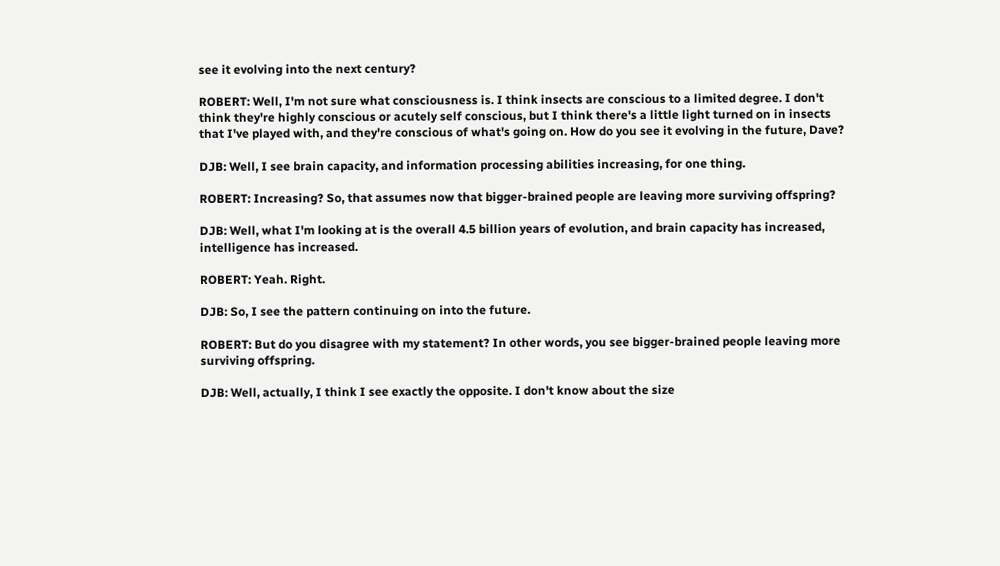see it evolving into the next century?

ROBERT: Well, I'm not sure what consciousness is. I think insects are conscious to a limited degree. I don't think they're highly conscious or acutely self conscious, but I think there's a little light turned on in insects that I've played with, and they're conscious of what's going on. How do you see it evolving in the future, Dave?

DJB: Well, I see brain capacity, and information processing abilities increasing, for one thing.

ROBERT: Increasing? So, that assumes now that bigger-brained people are leaving more surviving offspring?

DJB: Well, what I'm looking at is the overall 4.5 billion years of evolution, and brain capacity has increased, intelligence has increased.

ROBERT: Yeah. Right.

DJB: So, I see the pattern continuing on into the future.

ROBERT: But do you disagree with my statement? In other words, you see bigger-brained people leaving more surviving offspring.

DJB: Well, actually, I think I see exactly the opposite. I don't know about the size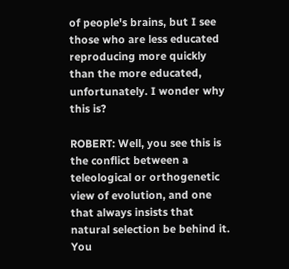of people's brains, but I see those who are less educated reproducing more quickly than the more educated, unfortunately. I wonder why this is?

ROBERT: Well, you see this is the conflict between a teleological or orthogenetic view of evolution, and one that always insists that natural selection be behind it. You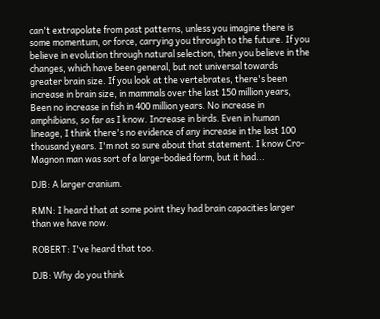can't extrapolate from past patterns, unless you imagine there is some momentum, or force, carrying you through to the future. If you believe in evolution through natural selection, then you believe in the changes, which have been general, but not universal towards greater brain size. If you look at the vertebrates, there's been increase in brain size, in mammals over the last 150 million years, Been no increase in fish in 400 million years. No increase in amphibians, so far as I know. Increase in birds. Even in human lineage, I think there's no evidence of any increase in the last 100 thousand years. I'm not so sure about that statement. I know Cro-Magnon man was sort of a large-bodied form, but it had...

DJB: A larger cranium.

RMN: I heard that at some point they had brain capacities larger than we have now.

ROBERT: I've heard that too.

DJB: Why do you think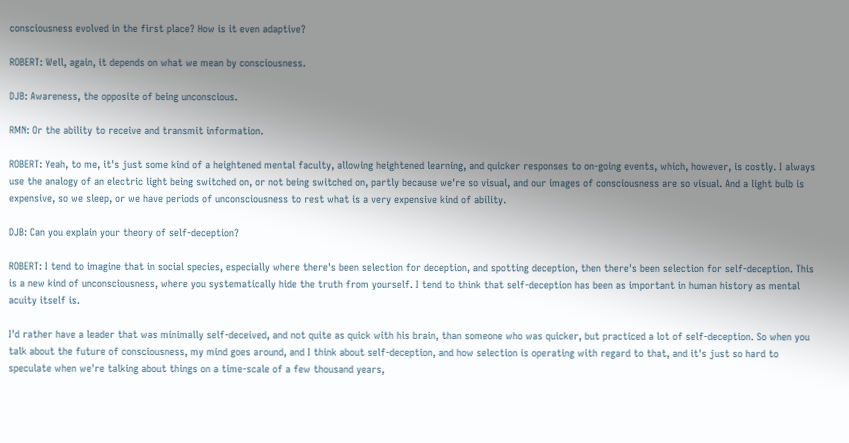consciousness evolved in the first place? How is it even adaptive?

ROBERT: Well, again, it depends on what we mean by consciousness.

DJB: Awareness, the opposite of being unconscious.

RMN: Or the ability to receive and transmit information.

ROBERT: Yeah, to me, it's just some kind of a heightened mental faculty, allowing heightened learning, and quicker responses to on-going events, which, however, is costly. I always use the analogy of an electric light being switched on, or not being switched on, partly because we're so visual, and our images of consciousness are so visual. And a light bulb is expensive, so we sleep, or we have periods of unconsciousness to rest what is a very expensive kind of ability.

DJB: Can you explain your theory of self-deception?

ROBERT: I tend to imagine that in social species, especially where there's been selection for deception, and spotting deception, then there's been selection for self-deception. This is a new kind of unconsciousness, where you systematically hide the truth from yourself. I tend to think that self-deception has been as important in human history as mental acuity itself is.

I'd rather have a leader that was minimally self-deceived, and not quite as quick with his brain, than someone who was quicker, but practiced a lot of self-deception. So when you talk about the future of consciousness, my mind goes around, and I think about self-deception, and how selection is operating with regard to that, and it's just so hard to speculate when we're talking about things on a time-scale of a few thousand years,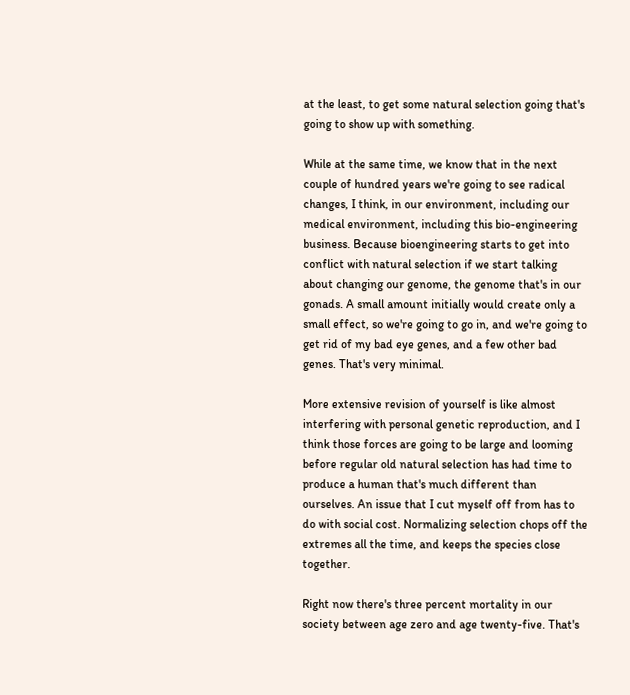at the least, to get some natural selection going that's going to show up with something.

While at the same time, we know that in the next couple of hundred years we're going to see radical changes, I think, in our environment, including our medical environment, including this bio-engineering business. Because bioengineering starts to get into conflict with natural selection if we start talking about changing our genome, the genome that's in our gonads. A small amount initially would create only a small effect, so we're going to go in, and we're going to get rid of my bad eye genes, and a few other bad genes. That's very minimal.

More extensive revision of yourself is like almost interfering with personal genetic reproduction, and I think those forces are going to be large and looming before regular old natural selection has had time to produce a human that's much different than ourselves. An issue that I cut myself off from has to do with social cost. Normalizing selection chops off the extremes all the time, and keeps the species close together.

Right now there's three percent mortality in our society between age zero and age twenty-five. That's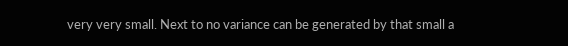very very small. Next to no variance can be generated by that small a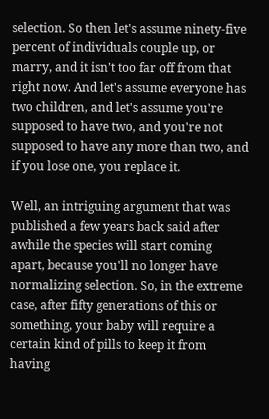selection. So then let's assume ninety-five percent of individuals couple up, or marry, and it isn't too far off from that right now. And let's assume everyone has two children, and let's assume you're supposed to have two, and you're not supposed to have any more than two, and if you lose one, you replace it.

Well, an intriguing argument that was published a few years back said after awhile the species will start coming apart, because you'll no longer have normalizing selection. So, in the extreme case, after fifty generations of this or something, your baby will require a certain kind of pills to keep it from having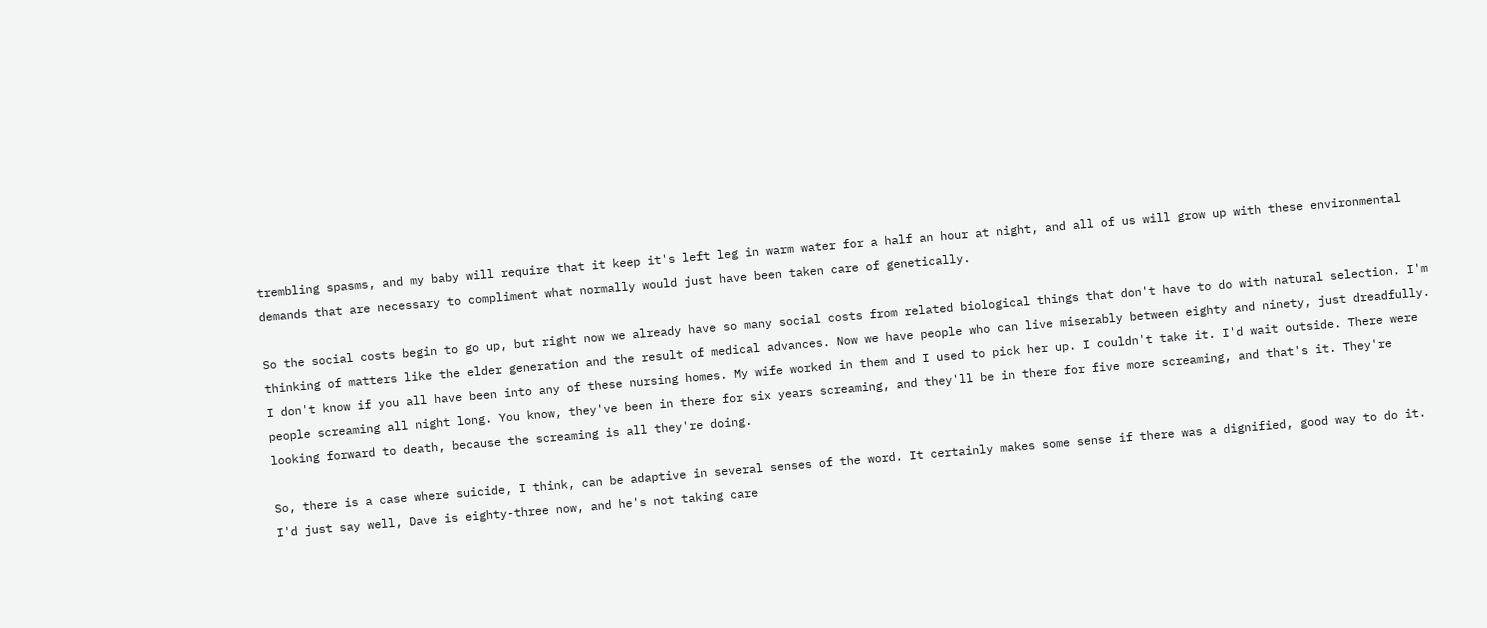trembling spasms, and my baby will require that it keep it's left leg in warm water for a half an hour at night, and all of us will grow up with these environmental demands that are necessary to compliment what normally would just have been taken care of genetically.

So the social costs begin to go up, but right now we already have so many social costs from related biological things that don't have to do with natural selection. I'm thinking of matters like the elder generation and the result of medical advances. Now we have people who can live miserably between eighty and ninety, just dreadfully. I don't know if you all have been into any of these nursing homes. My wife worked in them and I used to pick her up. I couldn't take it. I'd wait outside. There were people screaming all night long. You know, they've been in there for six years screaming, and they'll be in there for five more screaming, and that's it. They're looking forward to death, because the screaming is all they're doing.

So, there is a case where suicide, I think, can be adaptive in several senses of the word. It certainly makes some sense if there was a dignified, good way to do it. I'd just say well, Dave is eighty-three now, and he's not taking care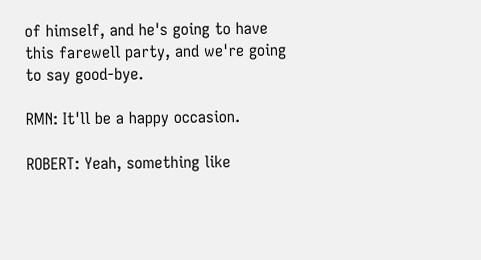of himself, and he's going to have this farewell party, and we're going to say good-bye.

RMN: It'll be a happy occasion.

ROBERT: Yeah, something like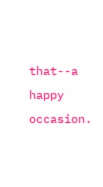that--a happy occasion.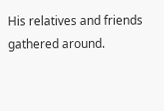His relatives and friends gathered around.